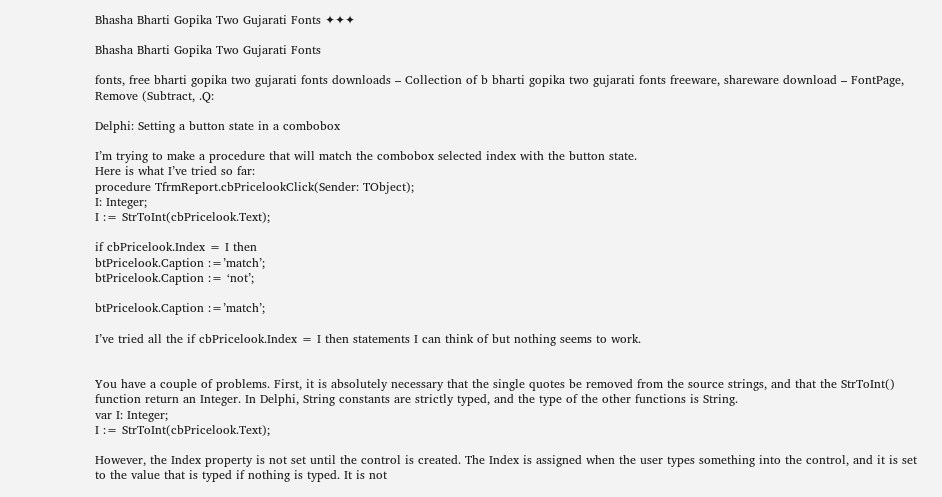Bhasha Bharti Gopika Two Gujarati Fonts ✦✦✦

Bhasha Bharti Gopika Two Gujarati Fonts

fonts, free bharti gopika two gujarati fonts downloads – Collection of b bharti gopika two gujarati fonts freeware, shareware download – FontPage, Remove (Subtract, .Q:

Delphi: Setting a button state in a combobox

I’m trying to make a procedure that will match the combobox selected index with the button state.
Here is what I’ve tried so far:
procedure TfrmReport.cbPricelookClick(Sender: TObject);
I: Integer;
I := StrToInt(cbPricelook.Text);

if cbPricelook.Index = I then
btPricelook.Caption :=’match’;
btPricelook.Caption := ‘not’;

btPricelook.Caption :=’match’;

I’ve tried all the if cbPricelook.Index = I then statements I can think of but nothing seems to work.


You have a couple of problems. First, it is absolutely necessary that the single quotes be removed from the source strings, and that the StrToInt() function return an Integer. In Delphi, String constants are strictly typed, and the type of the other functions is String.
var I: Integer;
I := StrToInt(cbPricelook.Text);

However, the Index property is not set until the control is created. The Index is assigned when the user types something into the control, and it is set to the value that is typed if nothing is typed. It is not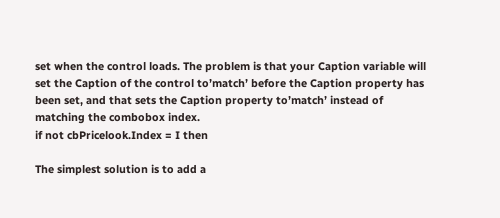set when the control loads. The problem is that your Caption variable will set the Caption of the control to’match’ before the Caption property has been set, and that sets the Caption property to’match’ instead of matching the combobox index.
if not cbPricelook.Index = I then

The simplest solution is to add a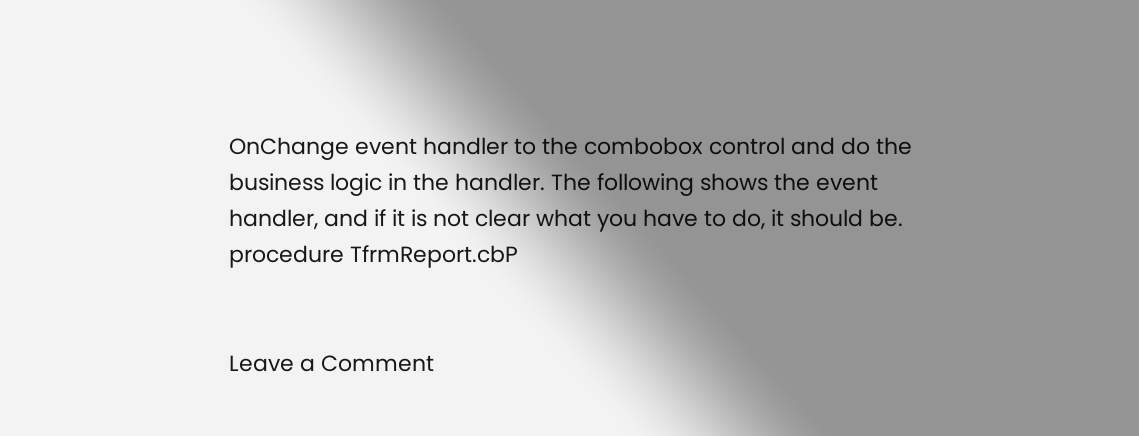OnChange event handler to the combobox control and do the business logic in the handler. The following shows the event handler, and if it is not clear what you have to do, it should be.
procedure TfrmReport.cbP


Leave a Comment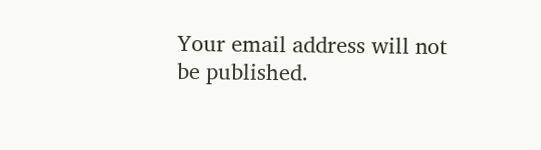Your email address will not be published.